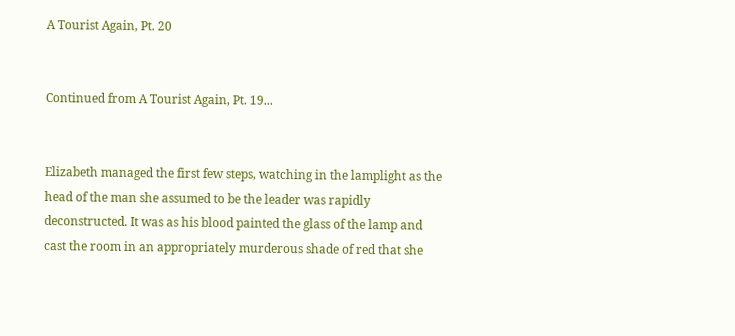A Tourist Again, Pt. 20


Continued from A Tourist Again, Pt. 19...


Elizabeth managed the first few steps, watching in the lamplight as the head of the man she assumed to be the leader was rapidly deconstructed. It was as his blood painted the glass of the lamp and cast the room in an appropriately murderous shade of red that she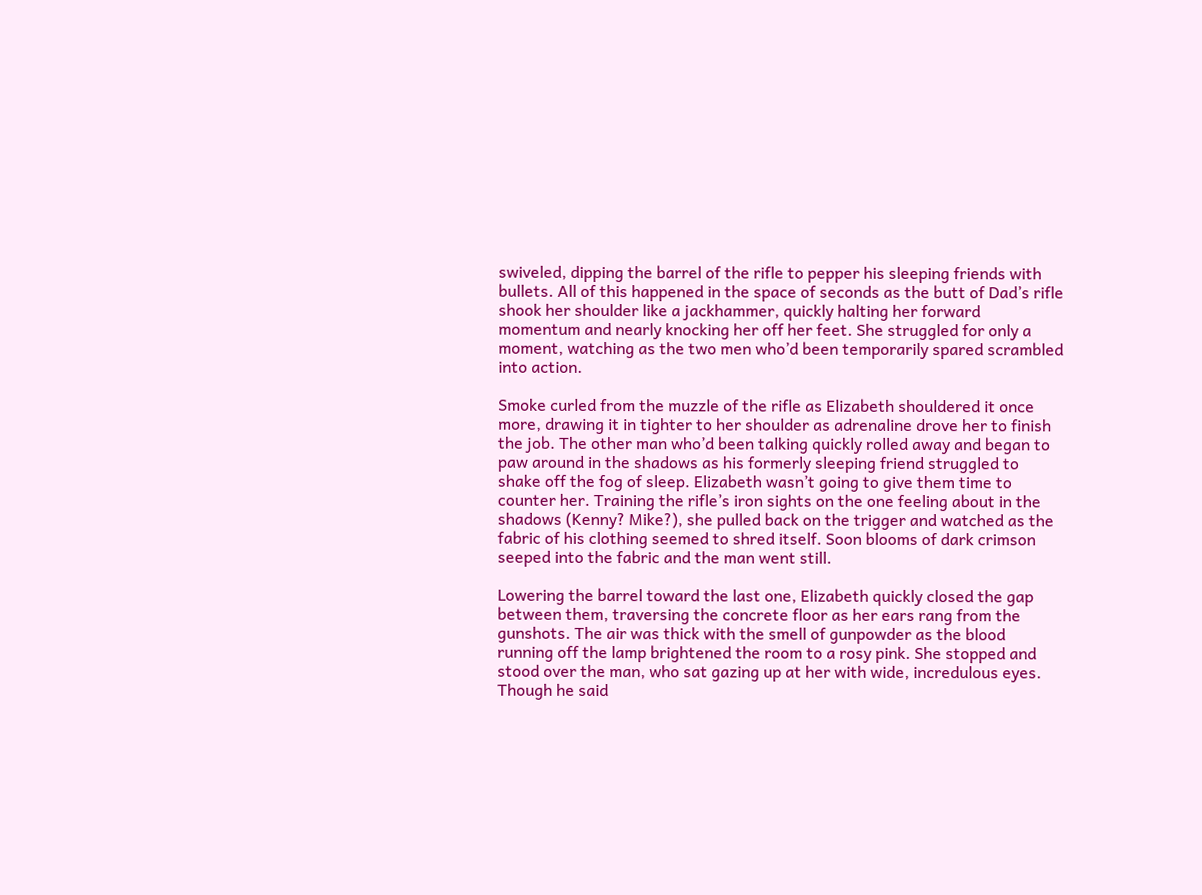swiveled, dipping the barrel of the rifle to pepper his sleeping friends with bullets. All of this happened in the space of seconds as the butt of Dad’s rifle shook her shoulder like a jackhammer, quickly halting her forward momentum and nearly knocking her off her feet. She struggled for only a moment, watching as the two men who’d been temporarily spared scrambled into action.

Smoke curled from the muzzle of the rifle as Elizabeth shouldered it once more, drawing it in tighter to her shoulder as adrenaline drove her to finish the job. The other man who’d been talking quickly rolled away and began to paw around in the shadows as his formerly sleeping friend struggled to shake off the fog of sleep. Elizabeth wasn’t going to give them time to counter her. Training the rifle’s iron sights on the one feeling about in the shadows (Kenny? Mike?), she pulled back on the trigger and watched as the fabric of his clothing seemed to shred itself. Soon blooms of dark crimson seeped into the fabric and the man went still.

Lowering the barrel toward the last one, Elizabeth quickly closed the gap between them, traversing the concrete floor as her ears rang from the gunshots. The air was thick with the smell of gunpowder as the blood running off the lamp brightened the room to a rosy pink. She stopped and stood over the man, who sat gazing up at her with wide, incredulous eyes. Though he said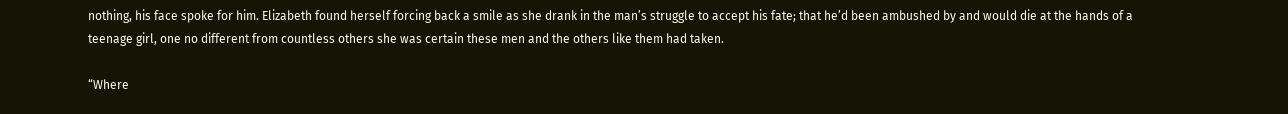nothing, his face spoke for him. Elizabeth found herself forcing back a smile as she drank in the man’s struggle to accept his fate; that he’d been ambushed by and would die at the hands of a teenage girl, one no different from countless others she was certain these men and the others like them had taken.

“Where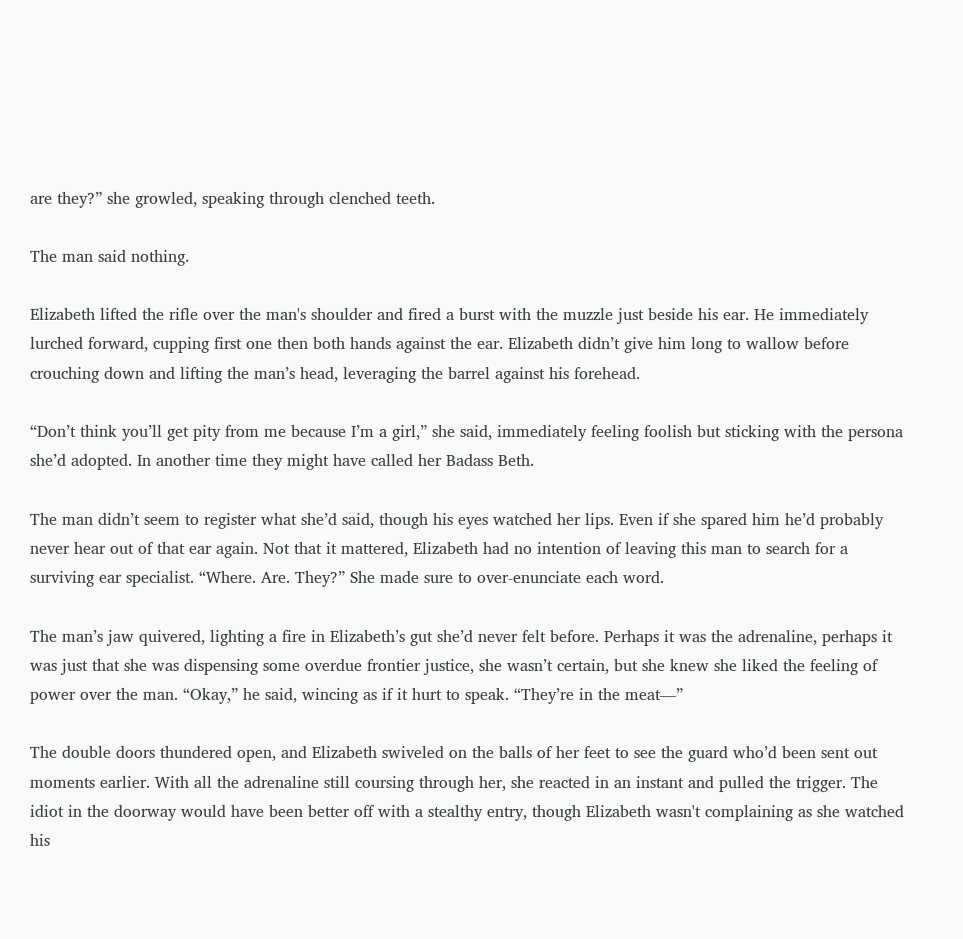are they?” she growled, speaking through clenched teeth.

The man said nothing.

Elizabeth lifted the rifle over the man's shoulder and fired a burst with the muzzle just beside his ear. He immediately lurched forward, cupping first one then both hands against the ear. Elizabeth didn’t give him long to wallow before crouching down and lifting the man’s head, leveraging the barrel against his forehead.

“Don’t think you’ll get pity from me because I’m a girl,” she said, immediately feeling foolish but sticking with the persona she’d adopted. In another time they might have called her Badass Beth.

The man didn’t seem to register what she’d said, though his eyes watched her lips. Even if she spared him he’d probably never hear out of that ear again. Not that it mattered, Elizabeth had no intention of leaving this man to search for a surviving ear specialist. “Where. Are. They?” She made sure to over-enunciate each word.

The man’s jaw quivered, lighting a fire in Elizabeth’s gut she’d never felt before. Perhaps it was the adrenaline, perhaps it was just that she was dispensing some overdue frontier justice, she wasn’t certain, but she knew she liked the feeling of power over the man. “Okay,” he said, wincing as if it hurt to speak. “They’re in the meat—”

The double doors thundered open, and Elizabeth swiveled on the balls of her feet to see the guard who’d been sent out moments earlier. With all the adrenaline still coursing through her, she reacted in an instant and pulled the trigger. The idiot in the doorway would have been better off with a stealthy entry, though Elizabeth wasn't complaining as she watched his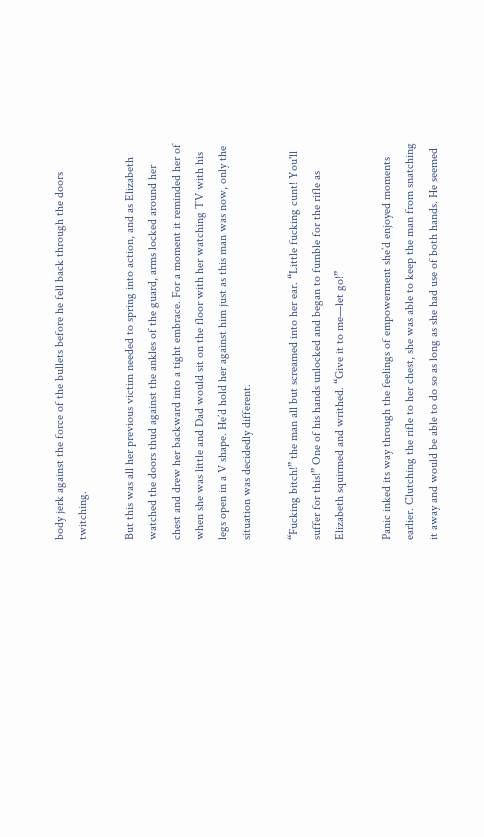body jerk against the force of the bullets before he fell back through the doors twitching.

But this was all her previous victim needed to spring into action, and as Elizabeth watched the doors thud against the ankles of the guard, arms locked around her chest and drew her backward into a tight embrace. For a moment it reminded her of when she was little and Dad would sit on the floor with her watching TV with his legs open in a V shape. He’d hold her against him just as this man was now, only the situation was decidedly different.

“Fucking bitch!” the man all but screamed into her ear. “Little fucking cunt! You'll suffer for this!” One of his hands unlocked and began to fumble for the rifle as Elizabeth squirmed and writhed. “Give it to me—let go!”

Panic inked its way through the feelings of empowerment she’d enjoyed moments earlier. Clutching the rifle to her chest, she was able to keep the man from snatching it away and would be able to do so as long as she had use of both hands. He seemed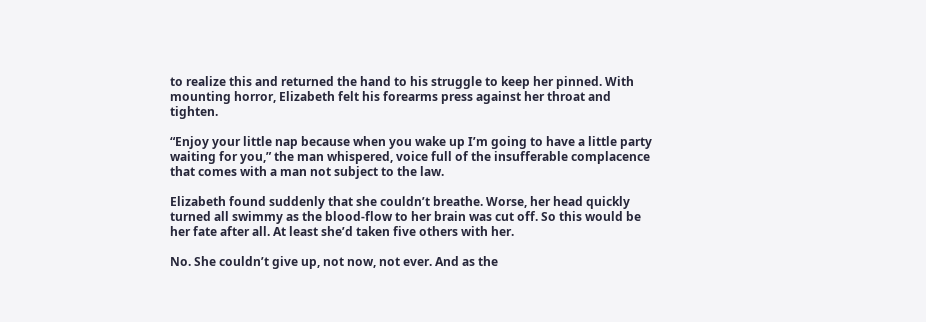to realize this and returned the hand to his struggle to keep her pinned. With mounting horror, Elizabeth felt his forearms press against her throat and tighten.

“Enjoy your little nap because when you wake up I’m going to have a little party waiting for you,” the man whispered, voice full of the insufferable complacence that comes with a man not subject to the law.

Elizabeth found suddenly that she couldn’t breathe. Worse, her head quickly turned all swimmy as the blood-flow to her brain was cut off. So this would be her fate after all. At least she’d taken five others with her.

No. She couldn’t give up, not now, not ever. And as the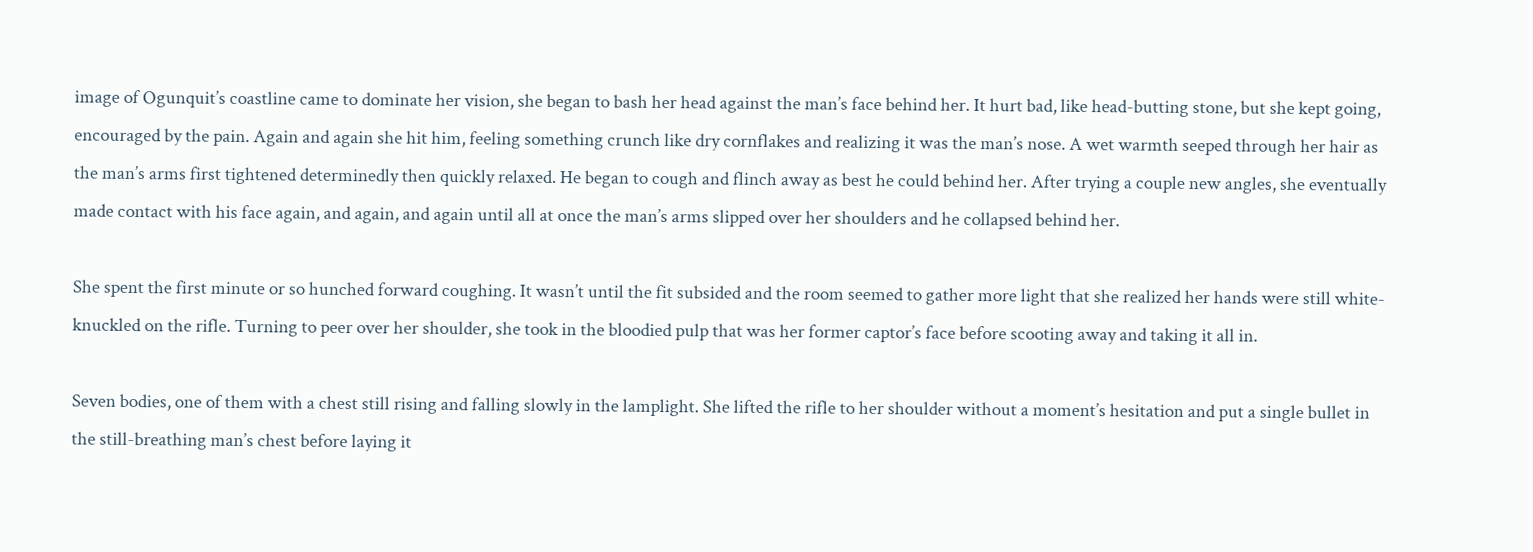image of Ogunquit’s coastline came to dominate her vision, she began to bash her head against the man’s face behind her. It hurt bad, like head-butting stone, but she kept going, encouraged by the pain. Again and again she hit him, feeling something crunch like dry cornflakes and realizing it was the man’s nose. A wet warmth seeped through her hair as the man’s arms first tightened determinedly then quickly relaxed. He began to cough and flinch away as best he could behind her. After trying a couple new angles, she eventually made contact with his face again, and again, and again until all at once the man’s arms slipped over her shoulders and he collapsed behind her.

She spent the first minute or so hunched forward coughing. It wasn’t until the fit subsided and the room seemed to gather more light that she realized her hands were still white-knuckled on the rifle. Turning to peer over her shoulder, she took in the bloodied pulp that was her former captor’s face before scooting away and taking it all in.

Seven bodies, one of them with a chest still rising and falling slowly in the lamplight. She lifted the rifle to her shoulder without a moment’s hesitation and put a single bullet in the still-breathing man’s chest before laying it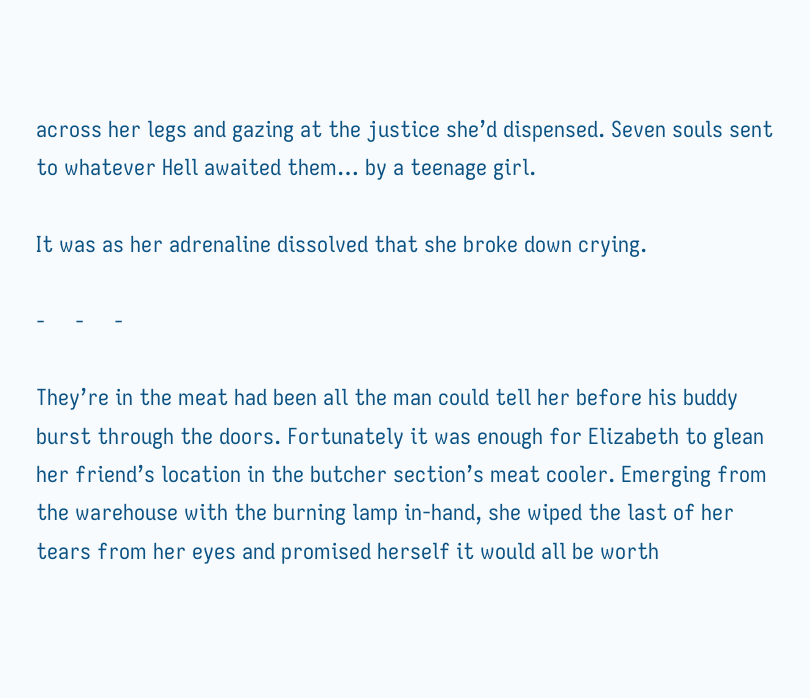across her legs and gazing at the justice she’d dispensed. Seven souls sent to whatever Hell awaited them… by a teenage girl.

It was as her adrenaline dissolved that she broke down crying.

-     -     -

They’re in the meat had been all the man could tell her before his buddy burst through the doors. Fortunately it was enough for Elizabeth to glean her friend’s location in the butcher section’s meat cooler. Emerging from the warehouse with the burning lamp in-hand, she wiped the last of her tears from her eyes and promised herself it would all be worth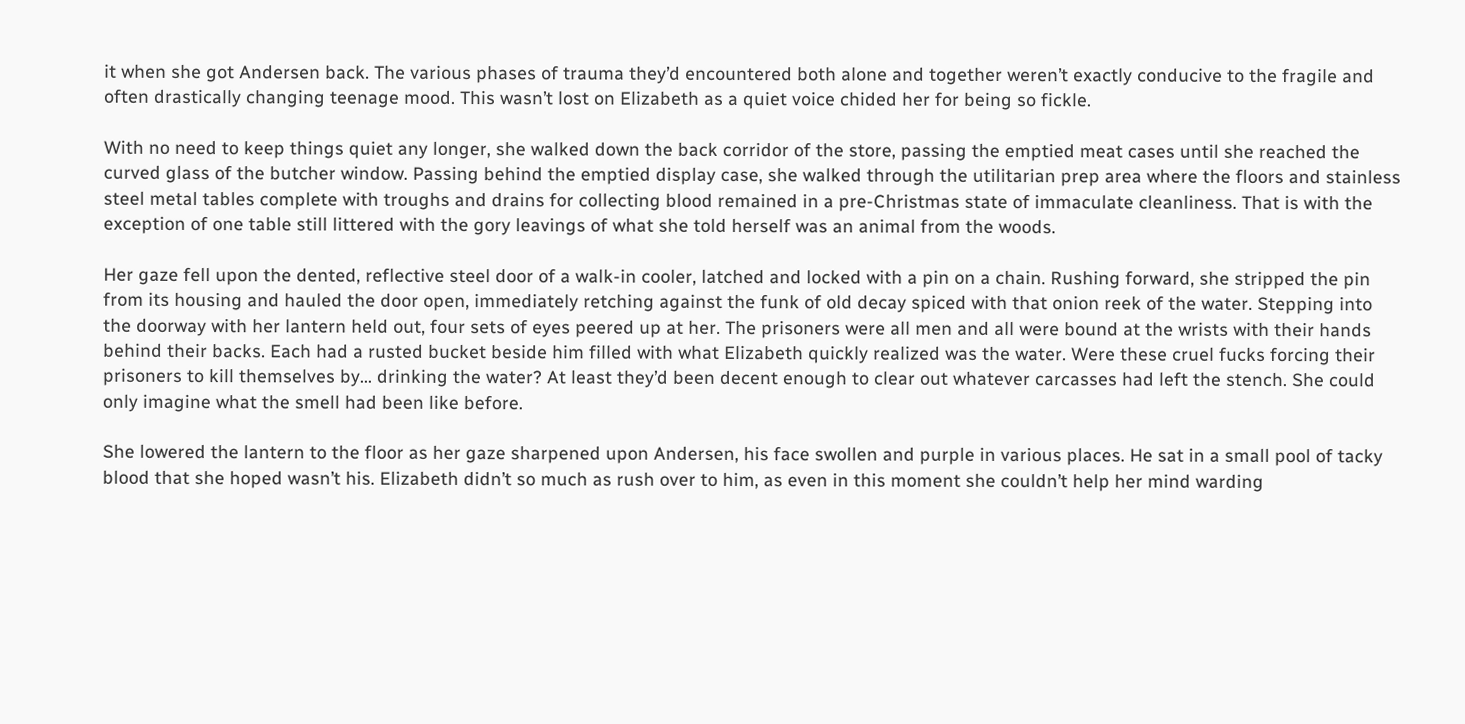it when she got Andersen back. The various phases of trauma they’d encountered both alone and together weren’t exactly conducive to the fragile and often drastically changing teenage mood. This wasn’t lost on Elizabeth as a quiet voice chided her for being so fickle.

With no need to keep things quiet any longer, she walked down the back corridor of the store, passing the emptied meat cases until she reached the curved glass of the butcher window. Passing behind the emptied display case, she walked through the utilitarian prep area where the floors and stainless steel metal tables complete with troughs and drains for collecting blood remained in a pre-Christmas state of immaculate cleanliness. That is with the exception of one table still littered with the gory leavings of what she told herself was an animal from the woods.

Her gaze fell upon the dented, reflective steel door of a walk-in cooler, latched and locked with a pin on a chain. Rushing forward, she stripped the pin from its housing and hauled the door open, immediately retching against the funk of old decay spiced with that onion reek of the water. Stepping into the doorway with her lantern held out, four sets of eyes peered up at her. The prisoners were all men and all were bound at the wrists with their hands behind their backs. Each had a rusted bucket beside him filled with what Elizabeth quickly realized was the water. Were these cruel fucks forcing their prisoners to kill themselves by… drinking the water? At least they’d been decent enough to clear out whatever carcasses had left the stench. She could only imagine what the smell had been like before.

She lowered the lantern to the floor as her gaze sharpened upon Andersen, his face swollen and purple in various places. He sat in a small pool of tacky blood that she hoped wasn’t his. Elizabeth didn’t so much as rush over to him, as even in this moment she couldn’t help her mind warding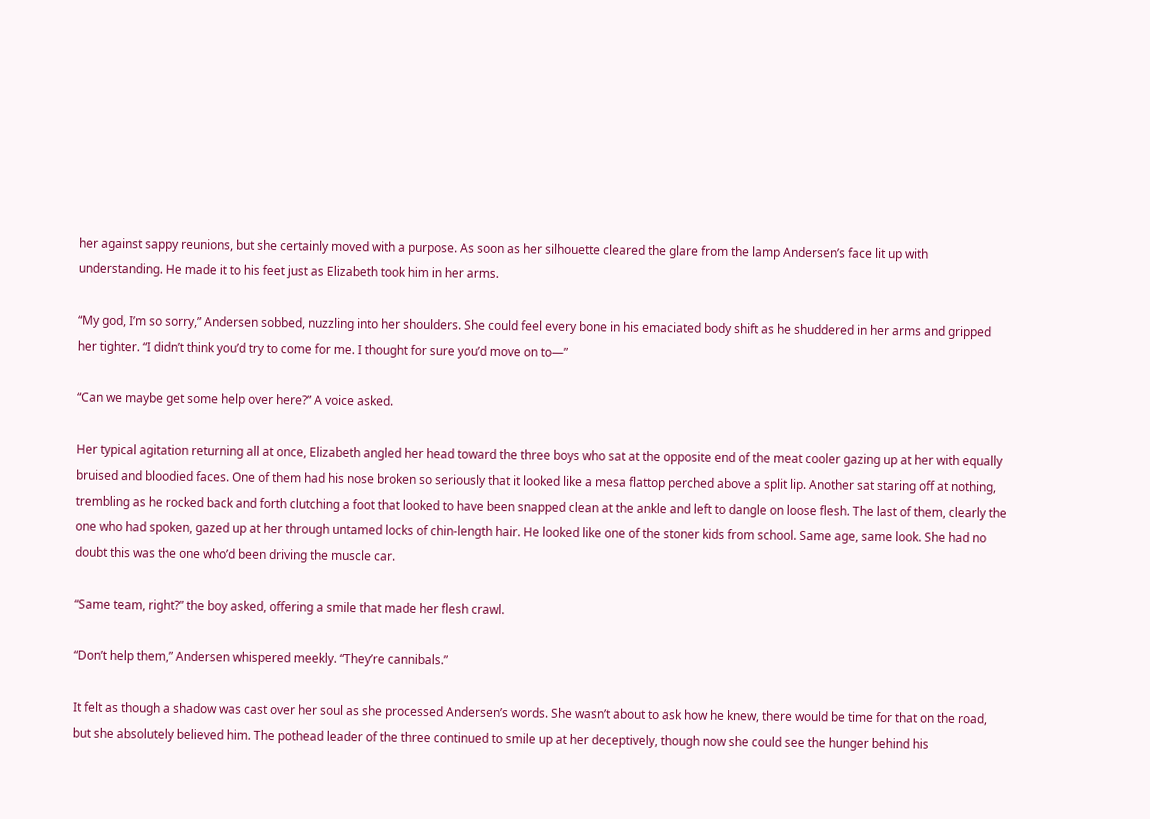her against sappy reunions, but she certainly moved with a purpose. As soon as her silhouette cleared the glare from the lamp Andersen’s face lit up with understanding. He made it to his feet just as Elizabeth took him in her arms.

“My god, I’m so sorry,” Andersen sobbed, nuzzling into her shoulders. She could feel every bone in his emaciated body shift as he shuddered in her arms and gripped her tighter. “I didn’t think you’d try to come for me. I thought for sure you’d move on to—”

“Can we maybe get some help over here?” A voice asked.

Her typical agitation returning all at once, Elizabeth angled her head toward the three boys who sat at the opposite end of the meat cooler gazing up at her with equally bruised and bloodied faces. One of them had his nose broken so seriously that it looked like a mesa flattop perched above a split lip. Another sat staring off at nothing, trembling as he rocked back and forth clutching a foot that looked to have been snapped clean at the ankle and left to dangle on loose flesh. The last of them, clearly the one who had spoken, gazed up at her through untamed locks of chin-length hair. He looked like one of the stoner kids from school. Same age, same look. She had no doubt this was the one who’d been driving the muscle car.

“Same team, right?” the boy asked, offering a smile that made her flesh crawl.

“Don’t help them,” Andersen whispered meekly. “They’re cannibals.”

It felt as though a shadow was cast over her soul as she processed Andersen’s words. She wasn’t about to ask how he knew, there would be time for that on the road, but she absolutely believed him. The pothead leader of the three continued to smile up at her deceptively, though now she could see the hunger behind his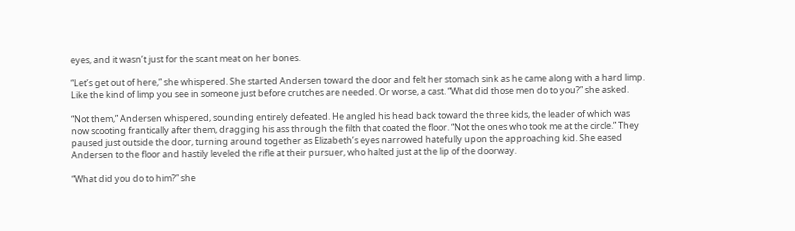eyes, and it wasn’t just for the scant meat on her bones.

“Let’s get out of here,” she whispered. She started Andersen toward the door and felt her stomach sink as he came along with a hard limp. Like the kind of limp you see in someone just before crutches are needed. Or worse, a cast. “What did those men do to you?” she asked.

“Not them,” Andersen whispered, sounding entirely defeated. He angled his head back toward the three kids, the leader of which was now scooting frantically after them, dragging his ass through the filth that coated the floor. “Not the ones who took me at the circle.” They paused just outside the door, turning around together as Elizabeth’s eyes narrowed hatefully upon the approaching kid. She eased Andersen to the floor and hastily leveled the rifle at their pursuer, who halted just at the lip of the doorway.

“What did you do to him?” she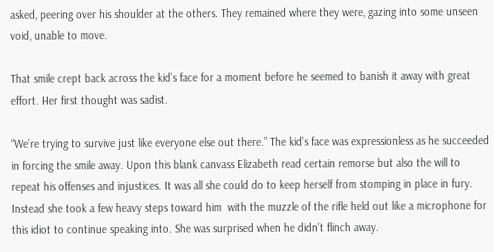asked, peering over his shoulder at the others. They remained where they were, gazing into some unseen void, unable to move.

That smile crept back across the kid’s face for a moment before he seemed to banish it away with great effort. Her first thought was sadist.

“We’re trying to survive just like everyone else out there.” The kid’s face was expressionless as he succeeded in forcing the smile away. Upon this blank canvass Elizabeth read certain remorse but also the will to repeat his offenses and injustices. It was all she could do to keep herself from stomping in place in fury. Instead she took a few heavy steps toward him  with the muzzle of the rifle held out like a microphone for this idiot to continue speaking into. She was surprised when he didn’t flinch away.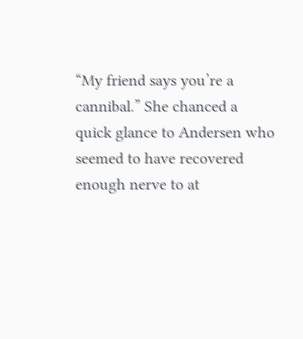“My friend says you’re a cannibal.” She chanced a quick glance to Andersen who seemed to have recovered enough nerve to at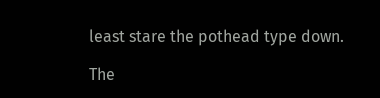least stare the pothead type down.

The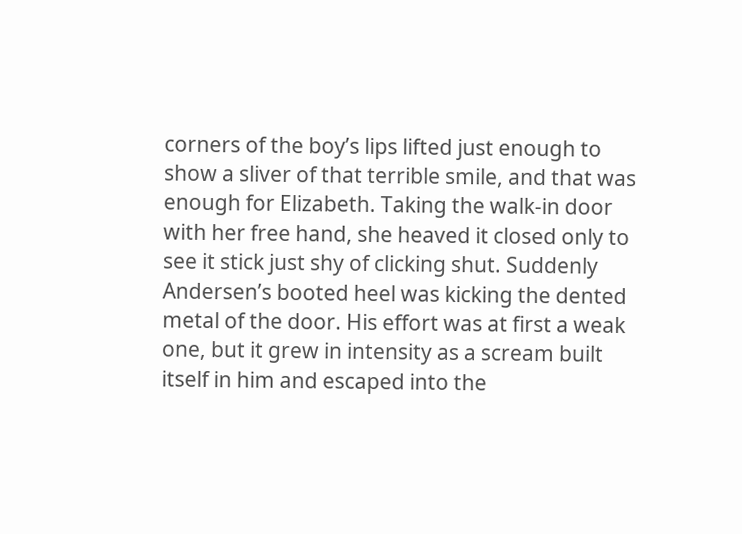corners of the boy’s lips lifted just enough to show a sliver of that terrible smile, and that was enough for Elizabeth. Taking the walk-in door with her free hand, she heaved it closed only to see it stick just shy of clicking shut. Suddenly Andersen’s booted heel was kicking the dented metal of the door. His effort was at first a weak one, but it grew in intensity as a scream built itself in him and escaped into the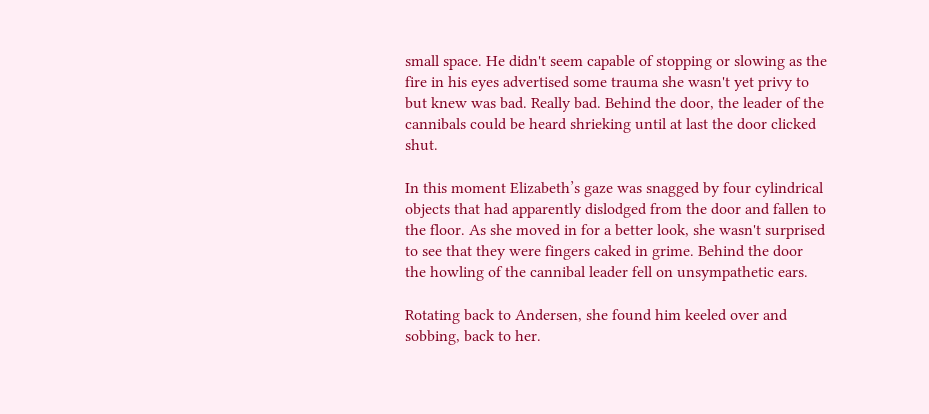small space. He didn't seem capable of stopping or slowing as the fire in his eyes advertised some trauma she wasn't yet privy to but knew was bad. Really bad. Behind the door, the leader of the cannibals could be heard shrieking until at last the door clicked shut.

In this moment Elizabeth’s gaze was snagged by four cylindrical objects that had apparently dislodged from the door and fallen to the floor. As she moved in for a better look, she wasn't surprised to see that they were fingers caked in grime. Behind the door the howling of the cannibal leader fell on unsympathetic ears.

Rotating back to Andersen, she found him keeled over and sobbing, back to her.